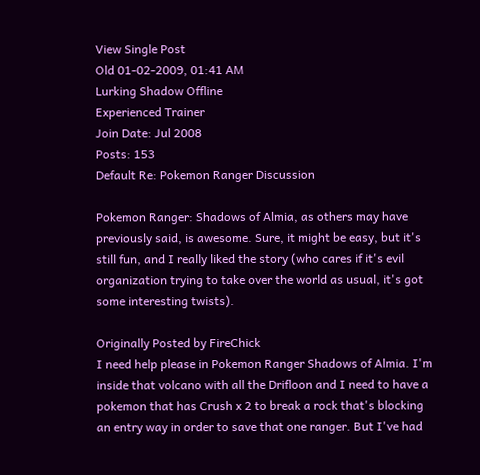View Single Post
Old 01-02-2009, 01:41 AM
Lurking Shadow Offline
Experienced Trainer
Join Date: Jul 2008
Posts: 153
Default Re: Pokemon Ranger Discussion

Pokemon Ranger: Shadows of Almia, as others may have previously said, is awesome. Sure, it might be easy, but it's still fun, and I really liked the story (who cares if it's evil organization trying to take over the world as usual, it's got some interesting twists).

Originally Posted by FireChick
I need help please in Pokemon Ranger Shadows of Almia. I'm inside that volcano with all the Drifloon and I need to have a pokemon that has Crush x 2 to break a rock that's blocking an entry way in order to save that one ranger. But I've had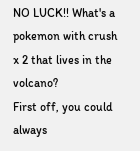NO LUCK!! What's a pokemon with crush x 2 that lives in the volcano?
First off, you could always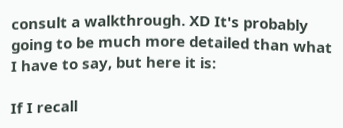consult a walkthrough. XD It's probably going to be much more detailed than what I have to say, but here it is:

If I recall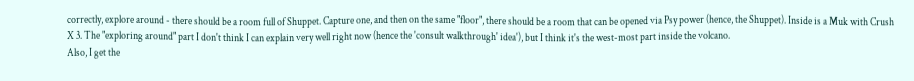correctly, explore around - there should be a room full of Shuppet. Capture one, and then on the same "floor", there should be a room that can be opened via Psy power (hence, the Shuppet). Inside is a Muk with Crush X 3. The "exploring around" part I don't think I can explain very well right now (hence the 'consult walkthrough' idea'), but I think it's the west-most part inside the volcano.
Also, I get the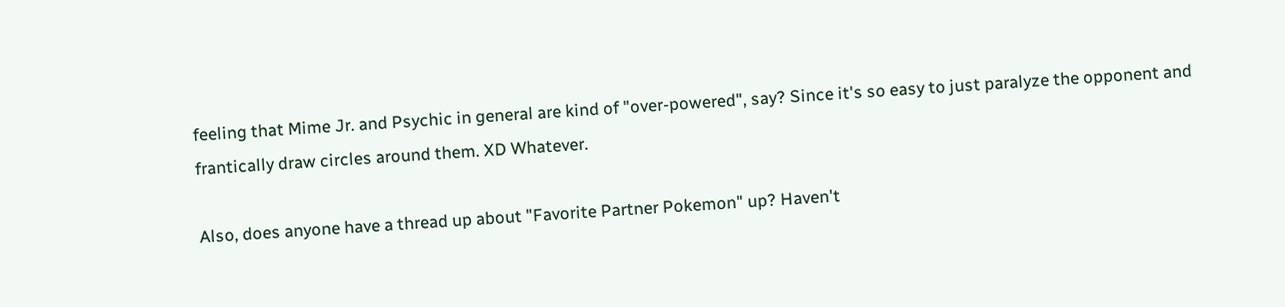feeling that Mime Jr. and Psychic in general are kind of "over-powered", say? Since it's so easy to just paralyze the opponent and frantically draw circles around them. XD Whatever.

Also, does anyone have a thread up about "Favorite Partner Pokemon" up? Haven't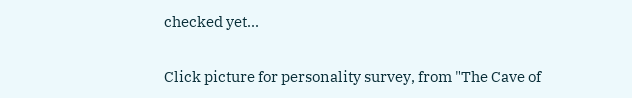checked yet...

Click picture for personality survey, from "The Cave of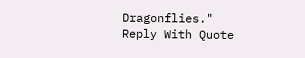Dragonflies."
Reply With Quote